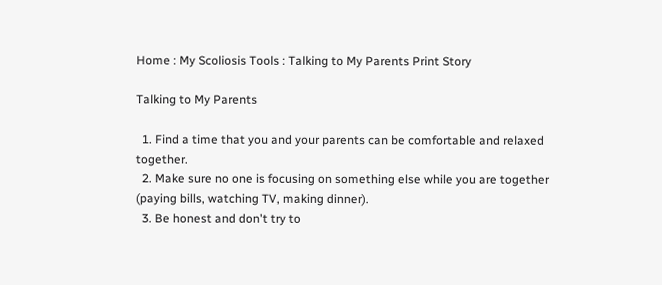Home : My Scoliosis Tools : Talking to My Parents Print Story

Talking to My Parents

  1. Find a time that you and your parents can be comfortable and relaxed together.
  2. Make sure no one is focusing on something else while you are together (paying bills, watching TV, making dinner).
  3. Be honest and don't try to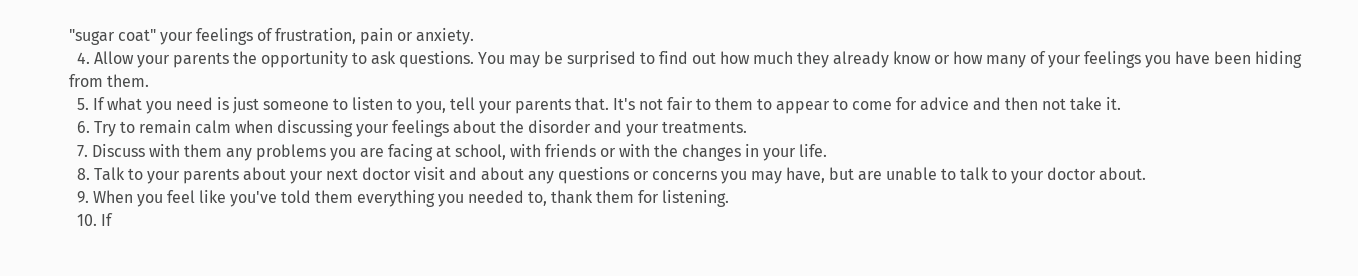"sugar coat" your feelings of frustration, pain or anxiety.
  4. Allow your parents the opportunity to ask questions. You may be surprised to find out how much they already know or how many of your feelings you have been hiding from them.
  5. If what you need is just someone to listen to you, tell your parents that. It's not fair to them to appear to come for advice and then not take it.
  6. Try to remain calm when discussing your feelings about the disorder and your treatments.
  7. Discuss with them any problems you are facing at school, with friends or with the changes in your life.
  8. Talk to your parents about your next doctor visit and about any questions or concerns you may have, but are unable to talk to your doctor about.
  9. When you feel like you've told them everything you needed to, thank them for listening.
  10. If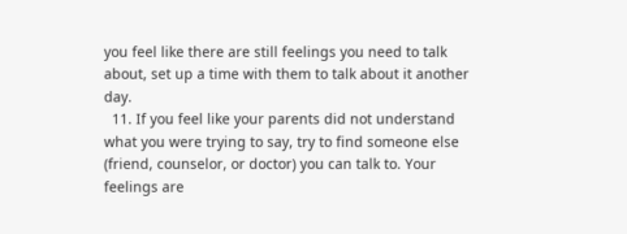you feel like there are still feelings you need to talk about, set up a time with them to talk about it another day.
  11. If you feel like your parents did not understand what you were trying to say, try to find someone else (friend, counselor, or doctor) you can talk to. Your feelings are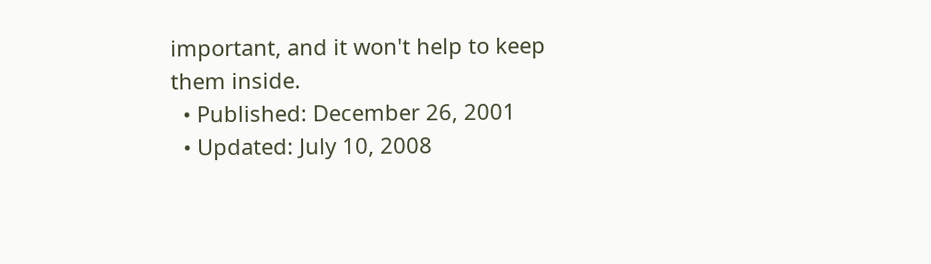important, and it won't help to keep them inside.
  • Published: December 26, 2001
  • Updated: July 10, 2008